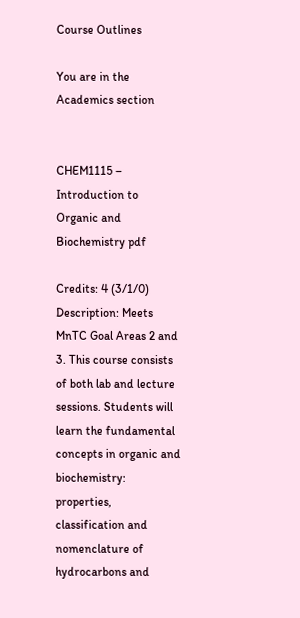Course Outlines

You are in the Academics section


CHEM1115 – Introduction to Organic and Biochemistry pdf

Credits: 4 (3/1/0)
Description: Meets MnTC Goal Areas 2 and 3. This course consists of both lab and lecture sessions. Students will learn the fundamental concepts in organic and biochemistry: properties, classification and nomenclature of hydrocarbons and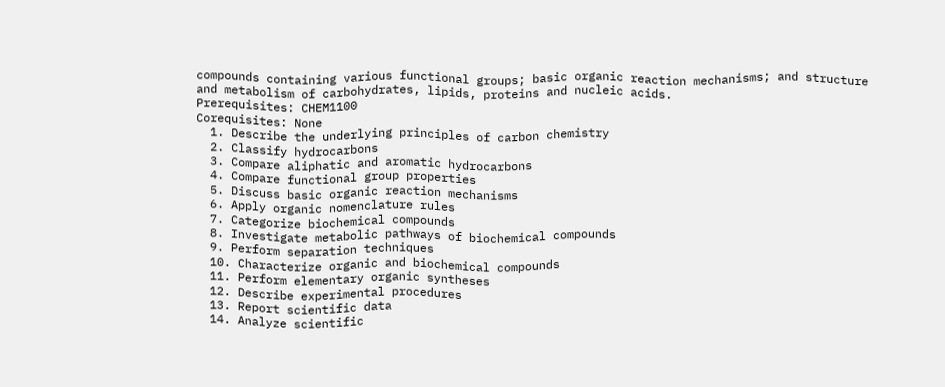compounds containing various functional groups; basic organic reaction mechanisms; and structure and metabolism of carbohydrates, lipids, proteins and nucleic acids.
Prerequisites: CHEM1100
Corequisites: None
  1. Describe the underlying principles of carbon chemistry
  2. Classify hydrocarbons
  3. Compare aliphatic and aromatic hydrocarbons
  4. Compare functional group properties
  5. Discuss basic organic reaction mechanisms
  6. Apply organic nomenclature rules
  7. Categorize biochemical compounds
  8. Investigate metabolic pathways of biochemical compounds
  9. Perform separation techniques
  10. Characterize organic and biochemical compounds
  11. Perform elementary organic syntheses
  12. Describe experimental procedures
  13. Report scientific data
  14. Analyze scientific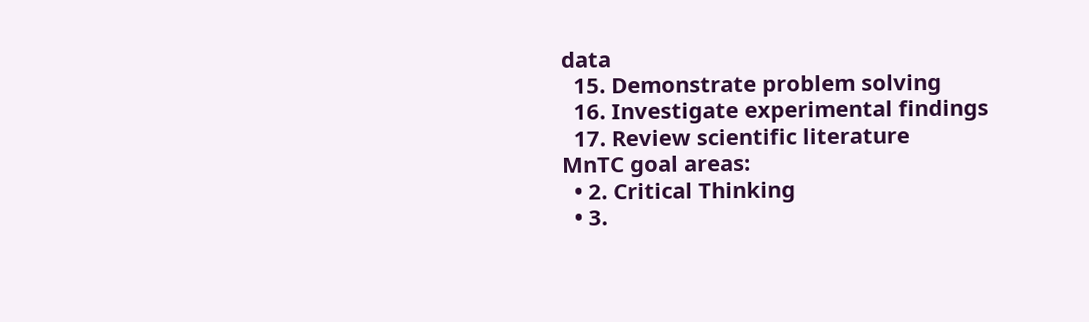data
  15. Demonstrate problem solving
  16. Investigate experimental findings
  17. Review scientific literature
MnTC goal areas:
  • 2. Critical Thinking
  • 3.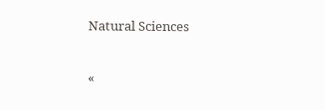Natural Sciences

«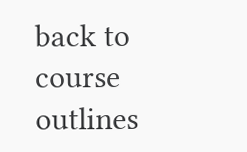back to course outlines